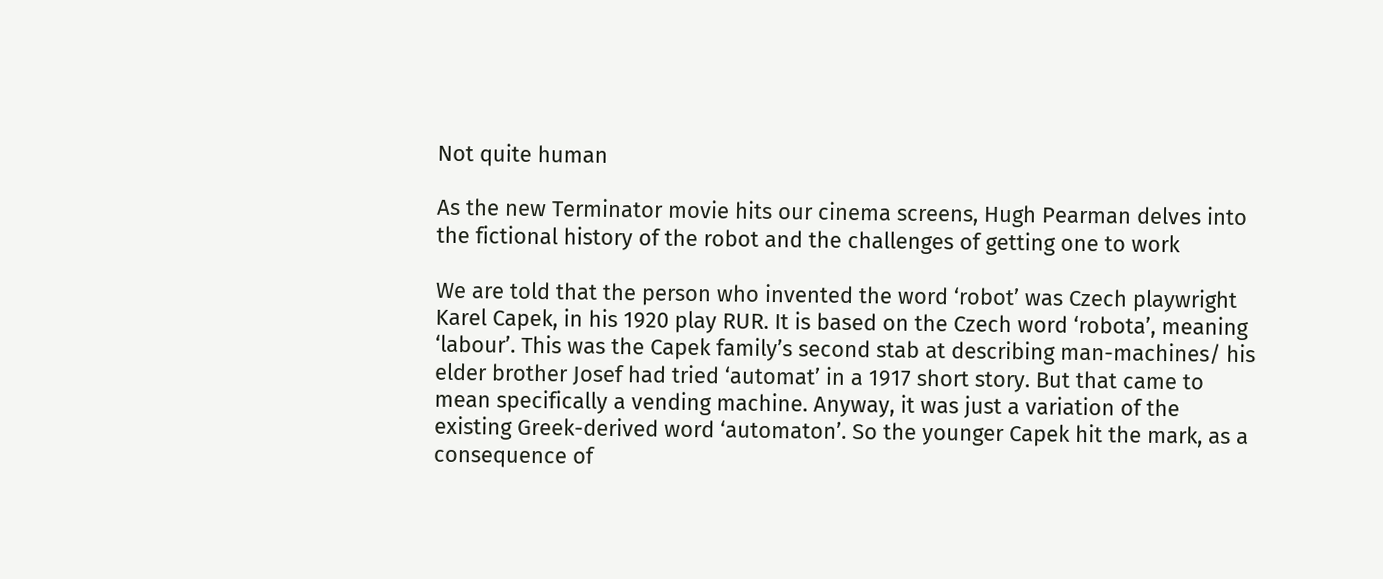Not quite human

As the new Terminator movie hits our cinema screens, Hugh Pearman delves into the fictional history of the robot and the challenges of getting one to work

We are told that the person who invented the word ‘robot’ was Czech playwright Karel Capek, in his 1920 play RUR. It is based on the Czech word ‘robota’, meaning ‘labour’. This was the Capek family’s second stab at describing man-machines/ his elder brother Josef had tried ‘automat’ in a 1917 short story. But that came to mean specifically a vending machine. Anyway, it was just a variation of the existing Greek-derived word ‘automaton’. So the younger Capek hit the mark, as a consequence of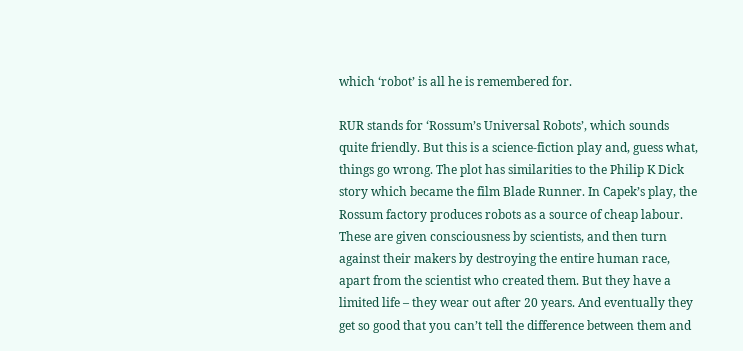which ‘robot’ is all he is remembered for.

RUR stands for ‘Rossum’s Universal Robots’, which sounds quite friendly. But this is a science-fiction play and, guess what, things go wrong. The plot has similarities to the Philip K Dick story which became the film Blade Runner. In Capek’s play, the Rossum factory produces robots as a source of cheap labour. These are given consciousness by scientists, and then turn against their makers by destroying the entire human race, apart from the scientist who created them. But they have a limited life – they wear out after 20 years. And eventually they get so good that you can’t tell the difference between them and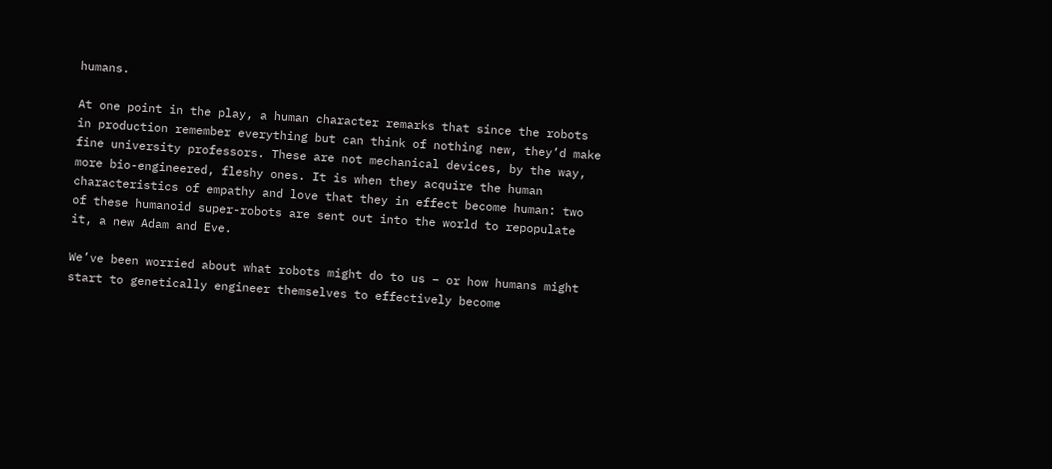humans.

At one point in the play, a human character remarks that since the robots in production remember everything but can think of nothing new, they’d make fine university professors. These are not mechanical devices, by the way, more bio-engineered, fleshy ones. It is when they acquire the human characteristics of empathy and love that they in effect become human: two of these humanoid super-robots are sent out into the world to repopulate it, a new Adam and Eve.

We’ve been worried about what robots might do to us – or how humans might start to genetically engineer themselves to effectively become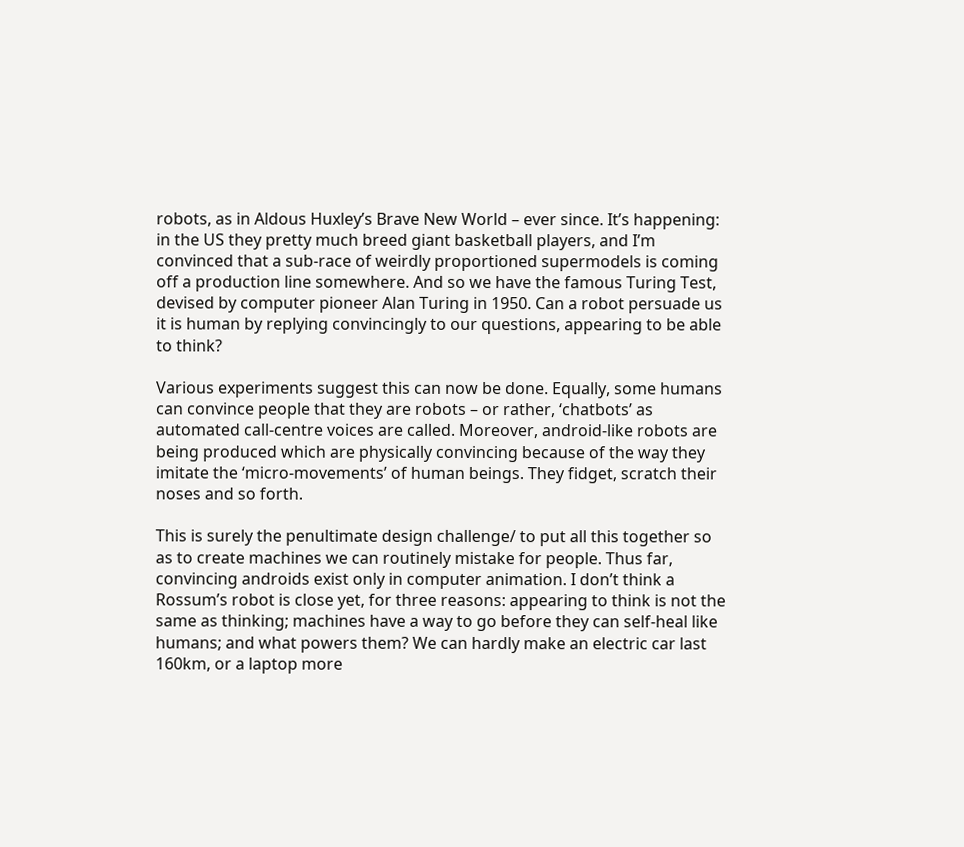robots, as in Aldous Huxley’s Brave New World – ever since. It’s happening: in the US they pretty much breed giant basketball players, and I’m convinced that a sub-race of weirdly proportioned supermodels is coming off a production line somewhere. And so we have the famous Turing Test, devised by computer pioneer Alan Turing in 1950. Can a robot persuade us it is human by replying convincingly to our questions, appearing to be able to think?

Various experiments suggest this can now be done. Equally, some humans can convince people that they are robots – or rather, ‘chatbots’ as automated call-centre voices are called. Moreover, android-like robots are being produced which are physically convincing because of the way they imitate the ‘micro-movements’ of human beings. They fidget, scratch their noses and so forth.

This is surely the penultimate design challenge/ to put all this together so as to create machines we can routinely mistake for people. Thus far, convincing androids exist only in computer animation. I don’t think a Rossum’s robot is close yet, for three reasons: appearing to think is not the same as thinking; machines have a way to go before they can self-heal like humans; and what powers them? We can hardly make an electric car last 160km, or a laptop more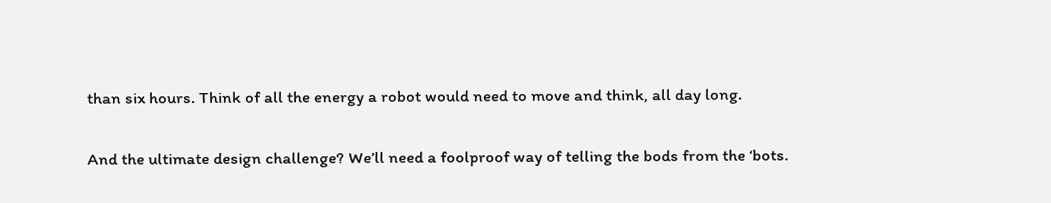than six hours. Think of all the energy a robot would need to move and think, all day long.

And the ultimate design challenge? We’ll need a foolproof way of telling the bods from the ‘bots.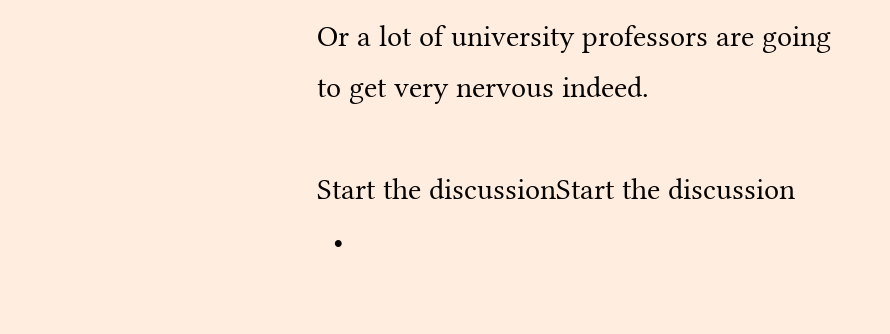Or a lot of university professors are going to get very nervous indeed.

Start the discussionStart the discussion
  •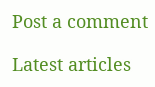Post a comment

Latest articles